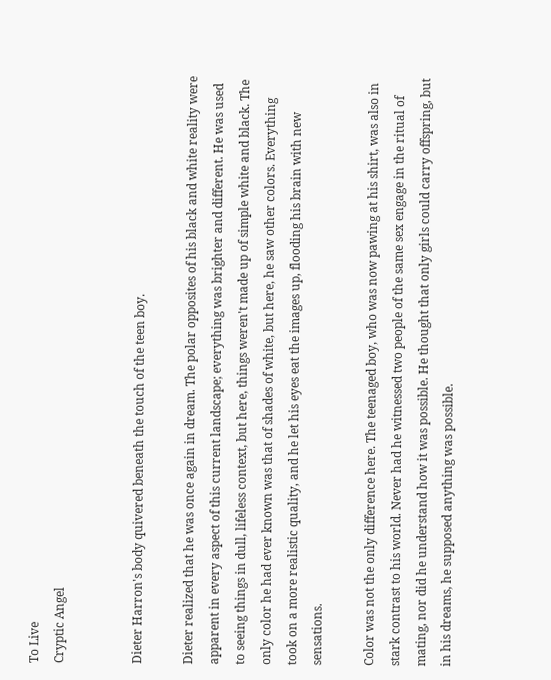To Live
Cryptic Angel


Dieter Harron's body quivered beneath the touch of the teen boy.

Dieter realized that he was once again in dream. The polar opposites of his black and white reality were apparent in every aspect of this current landscape; everything was brighter and different. He was used to seeing things in dull, lifeless context, but here, things weren't made up of simple white and black. The only color he had ever known was that of shades of white, but here, he saw other colors. Everything took on a more realistic quality, and he let his eyes eat the images up, flooding his brain with new sensations.

Color was not the only difference here. The teenaged boy, who was now pawing at his shirt, was also in stark contrast to his world. Never had he witnessed two people of the same sex engage in the ritual of mating, nor did he understand how it was possible. He thought that only girls could carry offspring, but in his dreams, he supposed anything was possible.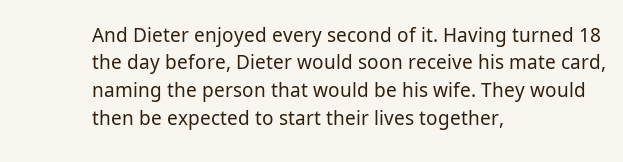And Dieter enjoyed every second of it. Having turned 18 the day before, Dieter would soon receive his mate card, naming the person that would be his wife. They would then be expected to start their lives together,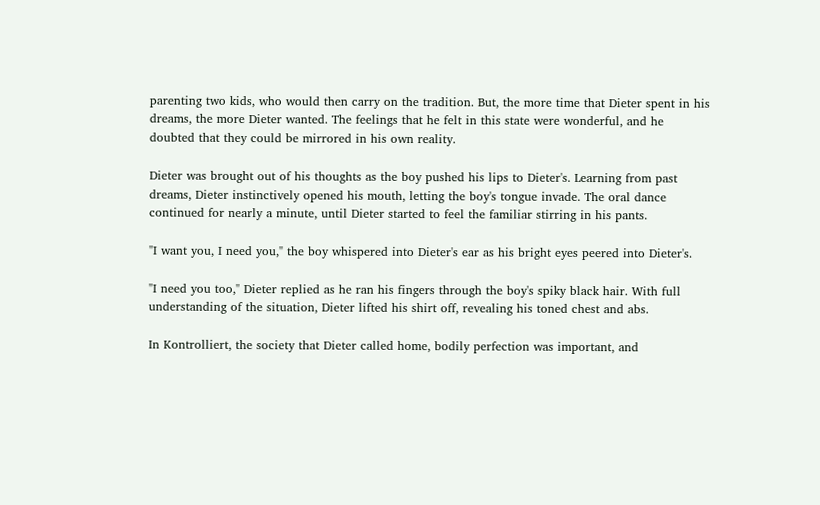parenting two kids, who would then carry on the tradition. But, the more time that Dieter spent in his dreams, the more Dieter wanted. The feelings that he felt in this state were wonderful, and he doubted that they could be mirrored in his own reality.

Dieter was brought out of his thoughts as the boy pushed his lips to Dieter's. Learning from past dreams, Dieter instinctively opened his mouth, letting the boy's tongue invade. The oral dance continued for nearly a minute, until Dieter started to feel the familiar stirring in his pants.

"I want you, I need you," the boy whispered into Dieter's ear as his bright eyes peered into Dieter's.

"I need you too," Dieter replied as he ran his fingers through the boy's spiky black hair. With full understanding of the situation, Dieter lifted his shirt off, revealing his toned chest and abs.

In Kontrolliert, the society that Dieter called home, bodily perfection was important, and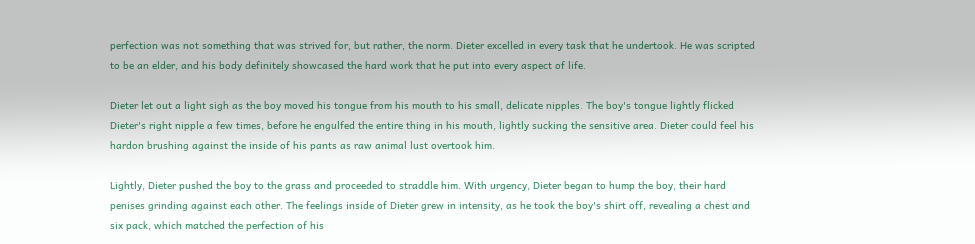perfection was not something that was strived for, but rather, the norm. Dieter excelled in every task that he undertook. He was scripted to be an elder, and his body definitely showcased the hard work that he put into every aspect of life.

Dieter let out a light sigh as the boy moved his tongue from his mouth to his small, delicate nipples. The boy's tongue lightly flicked Dieter's right nipple a few times, before he engulfed the entire thing in his mouth, lightly sucking the sensitive area. Dieter could feel his hardon brushing against the inside of his pants as raw animal lust overtook him.

Lightly, Dieter pushed the boy to the grass and proceeded to straddle him. With urgency, Dieter began to hump the boy, their hard penises grinding against each other. The feelings inside of Dieter grew in intensity, as he took the boy's shirt off, revealing a chest and six pack, which matched the perfection of his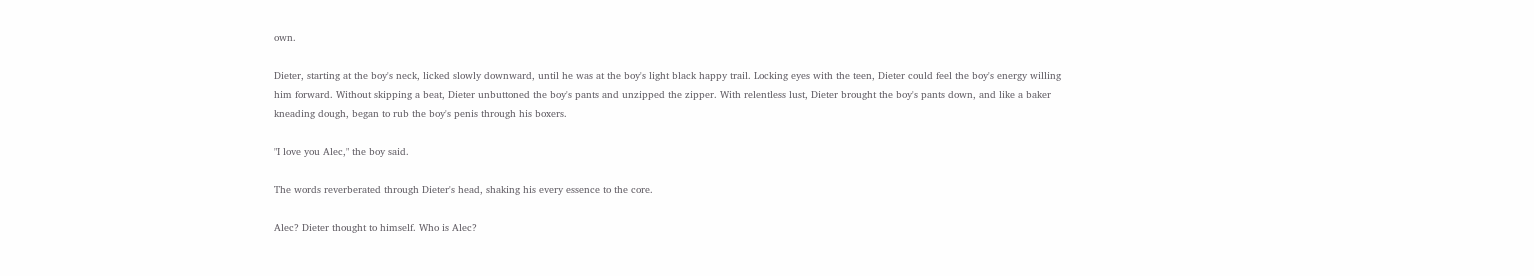own.

Dieter, starting at the boy's neck, licked slowly downward, until he was at the boy's light black happy trail. Locking eyes with the teen, Dieter could feel the boy's energy willing him forward. Without skipping a beat, Dieter unbuttoned the boy's pants and unzipped the zipper. With relentless lust, Dieter brought the boy's pants down, and like a baker kneading dough, began to rub the boy's penis through his boxers.

"I love you Alec," the boy said.

The words reverberated through Dieter's head, shaking his every essence to the core.

Alec? Dieter thought to himself. Who is Alec?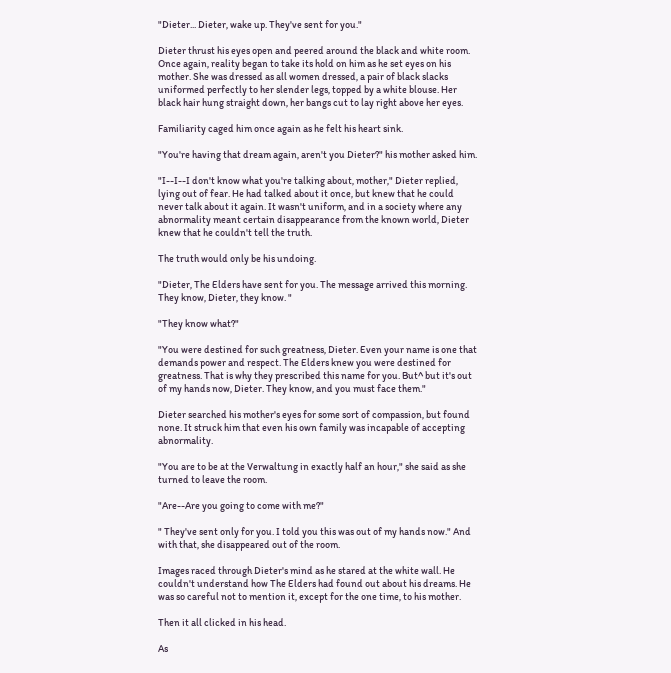"Dieter... Dieter, wake up. They've sent for you."

Dieter thrust his eyes open and peered around the black and white room. Once again, reality began to take its hold on him as he set eyes on his mother. She was dressed as all women dressed, a pair of black slacks uniformed perfectly to her slender legs, topped by a white blouse. Her black hair hung straight down, her bangs cut to lay right above her eyes.

Familiarity caged him once again as he felt his heart sink.

"You're having that dream again, aren't you Dieter?" his mother asked him.

"I--I--I don't know what you're talking about, mother," Dieter replied, lying out of fear. He had talked about it once, but knew that he could never talk about it again. It wasn't uniform, and in a society where any abnormality meant certain disappearance from the known world, Dieter knew that he couldn't tell the truth.

The truth would only be his undoing.

"Dieter, The Elders have sent for you. The message arrived this morning. They know, Dieter, they know. "

"They know what?"

"You were destined for such greatness, Dieter. Even your name is one that demands power and respect. The Elders knew you were destined for greatness. That is why they prescribed this name for you. But^ but it's out of my hands now, Dieter. They know, and you must face them."

Dieter searched his mother's eyes for some sort of compassion, but found none. It struck him that even his own family was incapable of accepting abnormality.

"You are to be at the Verwaltung in exactly half an hour," she said as she turned to leave the room.

"Are--Are you going to come with me?"

" They've sent only for you. I told you this was out of my hands now." And with that, she disappeared out of the room.

Images raced through Dieter's mind as he stared at the white wall. He couldn't understand how The Elders had found out about his dreams. He was so careful not to mention it, except for the one time, to his mother.

Then it all clicked in his head.

As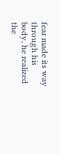fear made its way through his body, he realized the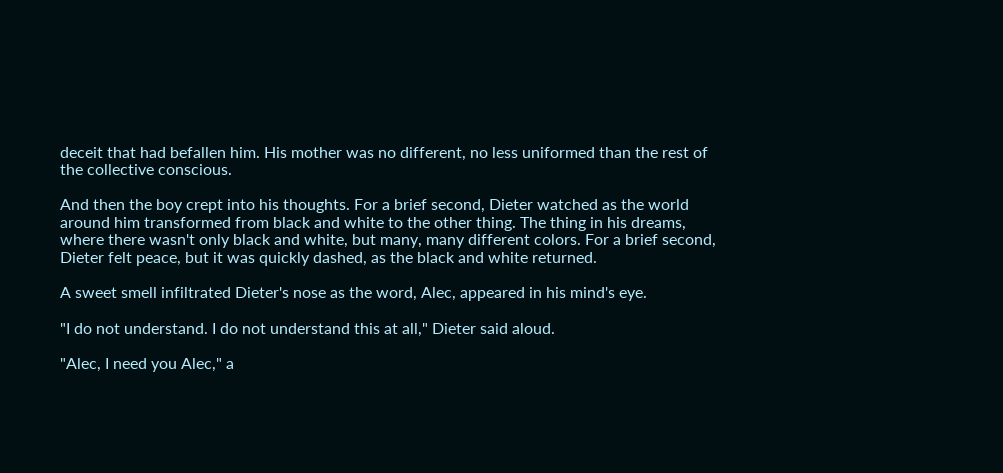deceit that had befallen him. His mother was no different, no less uniformed than the rest of the collective conscious.

And then the boy crept into his thoughts. For a brief second, Dieter watched as the world around him transformed from black and white to the other thing. The thing in his dreams, where there wasn't only black and white, but many, many different colors. For a brief second, Dieter felt peace, but it was quickly dashed, as the black and white returned.

A sweet smell infiltrated Dieter's nose as the word, Alec, appeared in his mind's eye.

"I do not understand. I do not understand this at all," Dieter said aloud.

"Alec, I need you Alec," a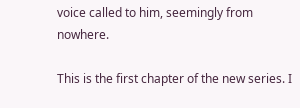voice called to him, seemingly from nowhere.

This is the first chapter of the new series. I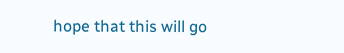hope that this will go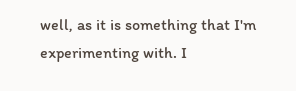well, as it is something that I'm experimenting with. I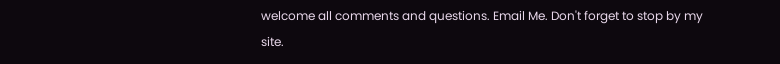welcome all comments and questions. Email Me. Don't forget to stop by my site.